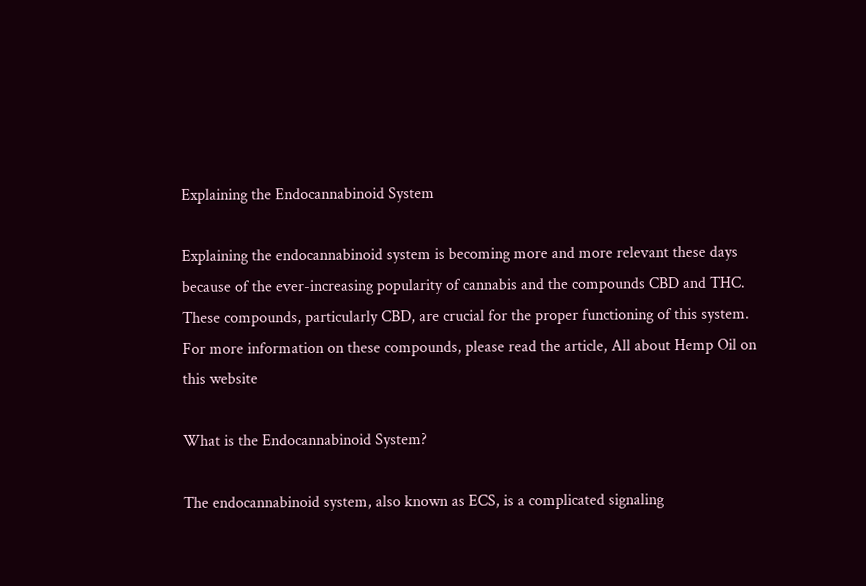Explaining the Endocannabinoid System

Explaining the endocannabinoid system is becoming more and more relevant these days because of the ever-increasing popularity of cannabis and the compounds CBD and THC. These compounds, particularly CBD, are crucial for the proper functioning of this system. For more information on these compounds, please read the article, All about Hemp Oil on this website

What is the Endocannabinoid System?

The endocannabinoid system, also known as ECS, is a complicated signaling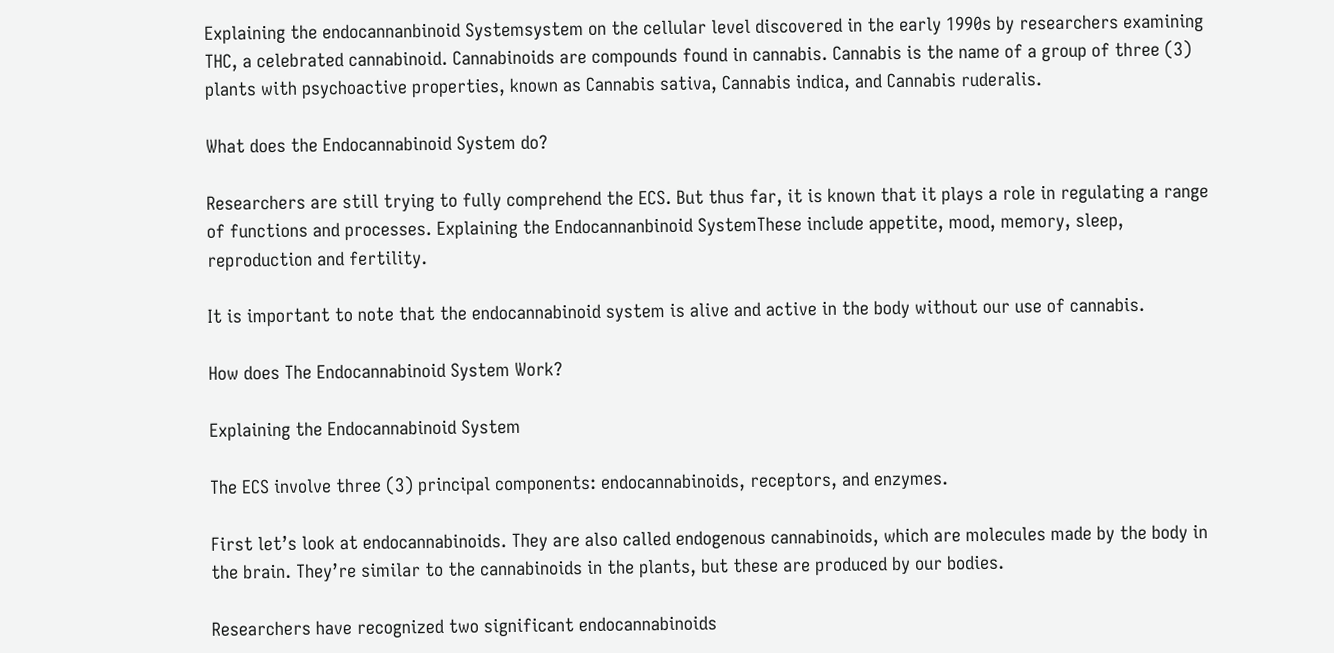Explaining the endocannanbinoid Systemsystem on the cellular level discovered in the early 1990s by researchers examining THC, a celebrated cannabinoid. Cannabinoids are compounds found in cannabis. Cannabis is the name of a group of three (3) plants with psychoactive properties, known as Cannabis sativa, Cannabis indica, and Cannabis ruderalis.

What does the Endocannabinoid System do?

Researchers are still trying to fully comprehend the ECS. But thus far, it is known that it plays a role in regulating a range of functions and processes. Explaining the Endocannanbinoid SystemThese include appetite, mood, memory, sleep, reproduction and fertility.

It is important to note that the endocannabinoid system is alive and active in the body without our use of cannabis.

How does The Endocannabinoid System Work?

Explaining the Endocannabinoid System

The ECS involve three (3) principal components: endocannabinoids, receptors, and enzymes.

First let’s look at endocannabinoids. They are also called endogenous cannabinoids, which are molecules made by the body in the brain. They’re similar to the cannabinoids in the plants, but these are produced by our bodies.

Researchers have recognized two significant endocannabinoids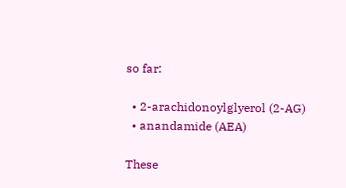so far:

  • 2-arachidonoylglyerol (2-AG)
  • anandamide (AEA)

These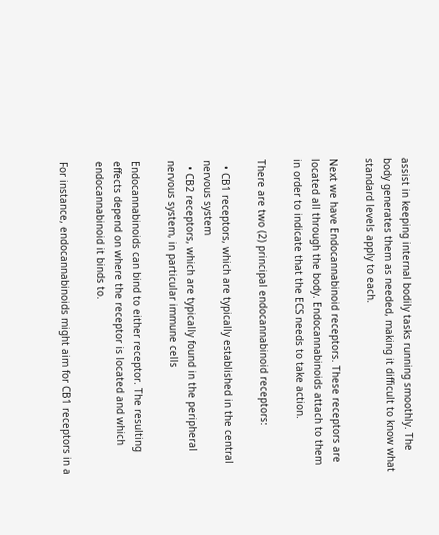assist in keeping internal bodily tasks running smoothly. The body generates them as needed, making it difficult to know what standard levels apply to each.

Next we have Endocannabinoid receptors. These receptors are located all through the body. Endocannabinoids attach to them in order to indicate that the ECS needs to take action.

There are two (2) principal endocannabinoid receptors:

  • CB1 receptors, which are typically established in the central nervous system
  • CB2 receptors, which are typically found in the peripheral nervous system, in particular immune cells

Endocannabinoids can bind to either receptor. The resulting effects depend on where the receptor is located and which endocannabinoid it binds to.

For instance, endocannabinoids might aim for CB1 receptors in a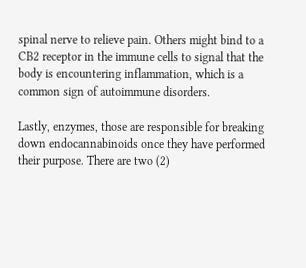spinal nerve to relieve pain. Others might bind to a CB2 receptor in the immune cells to signal that the body is encountering inflammation, which is a common sign of autoimmune disorders.

Lastly, enzymes, those are responsible for breaking down endocannabinoids once they have performed their purpose. There are two (2)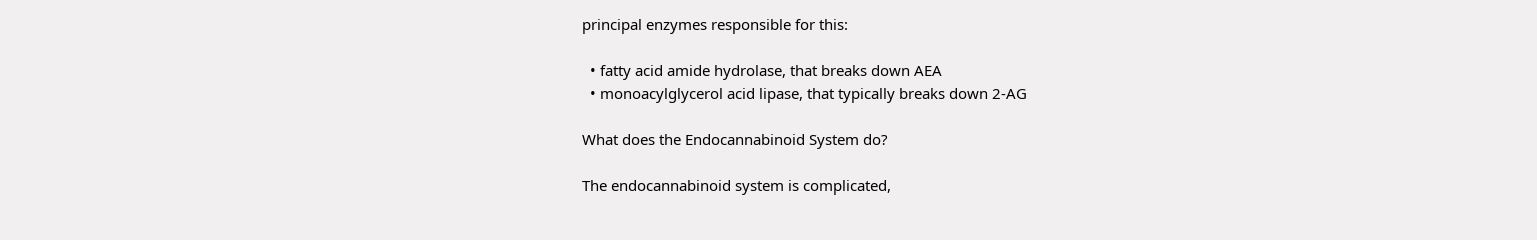principal enzymes responsible for this:

  • fatty acid amide hydrolase, that breaks down AEA
  • monoacylglycerol acid lipase, that typically breaks down 2-AG

What does the Endocannabinoid System do?

The endocannabinoid system is complicated,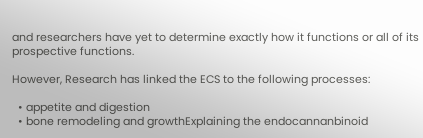and researchers have yet to determine exactly how it functions or all of its prospective functions.

However, Research has linked the ECS to the following processes:

  • appetite and digestion
  • bone remodeling and growthExplaining the endocannanbinoid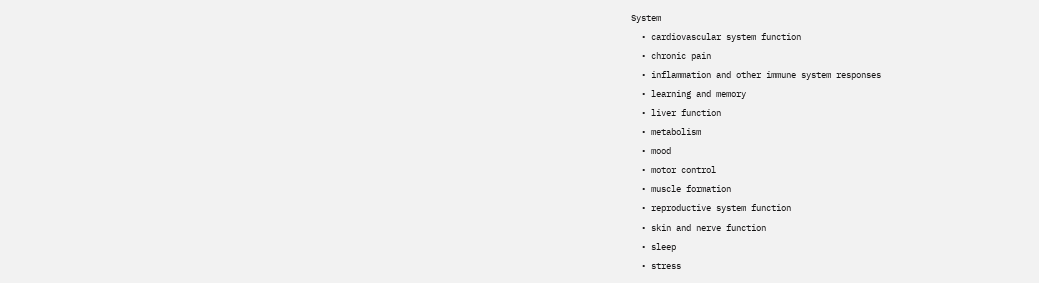System
  • cardiovascular system function
  • chronic pain
  • inflammation and other immune system responses
  • learning and memory
  • liver function
  • metabolism
  • mood
  • motor control
  • muscle formation
  • reproductive system function
  • skin and nerve function
  • sleep
  • stress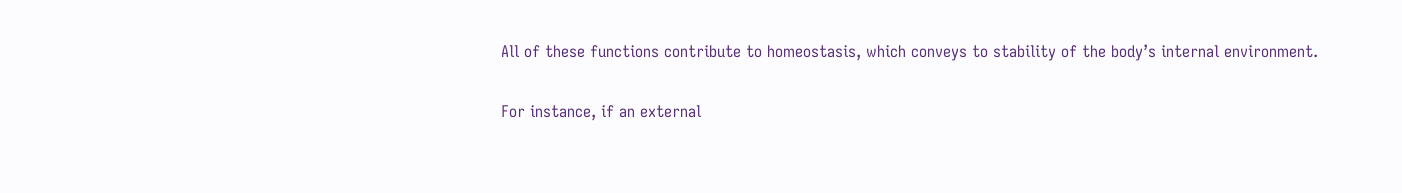All of these functions contribute to homeostasis, which conveys to stability of the body’s internal environment.

For instance, if an external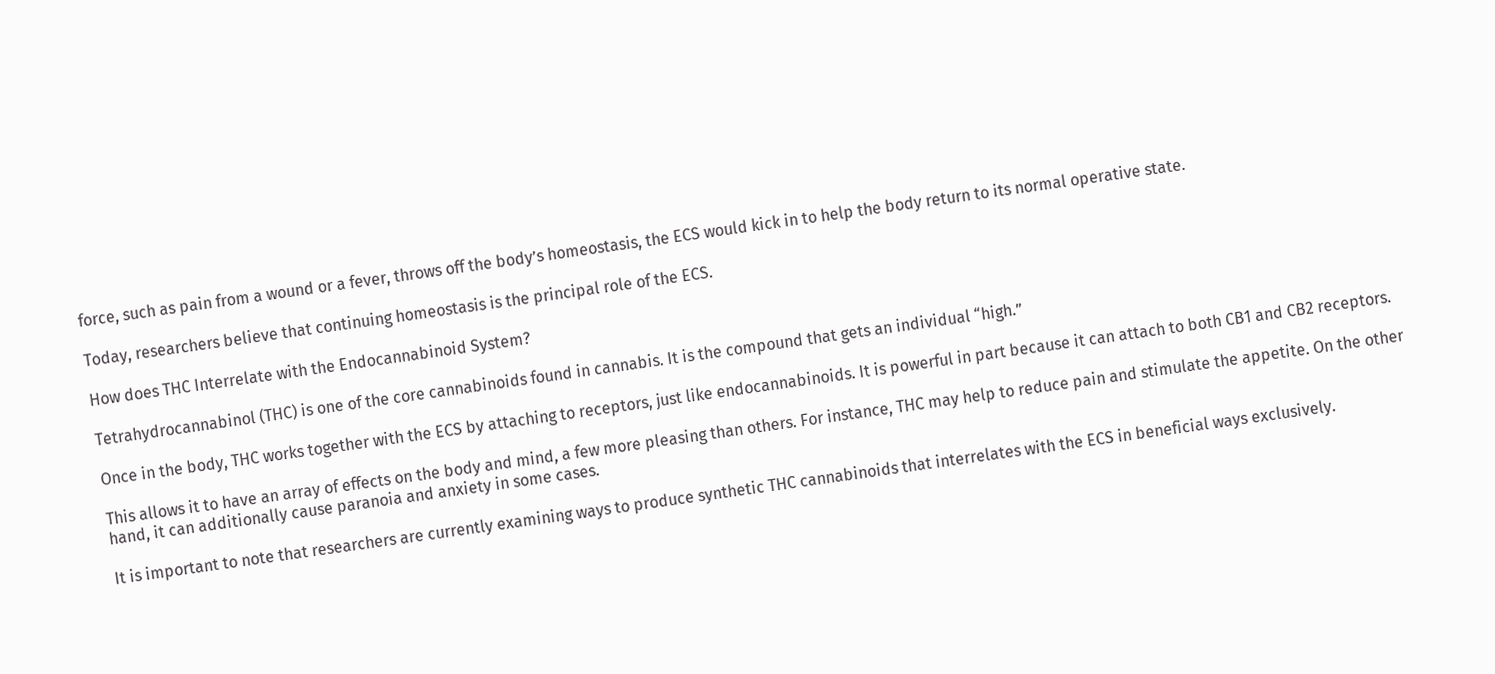force, such as pain from a wound or a fever, throws off the body’s homeostasis, the ECS would kick in to help the body return to its normal operative state.

Today, researchers believe that continuing homeostasis is the principal role of the ECS.

How does THC Interrelate with the Endocannabinoid System?

Tetrahydrocannabinol (THC) is one of the core cannabinoids found in cannabis. It is the compound that gets an individual “high.”

Once in the body, THC works together with the ECS by attaching to receptors, just like endocannabinoids. It is powerful in part because it can attach to both CB1 and CB2 receptors.

This allows it to have an array of effects on the body and mind, a few more pleasing than others. For instance, THC may help to reduce pain and stimulate the appetite. On the other hand, it can additionally cause paranoia and anxiety in some cases.

It is important to note that researchers are currently examining ways to produce synthetic THC cannabinoids that interrelates with the ECS in beneficial ways exclusively.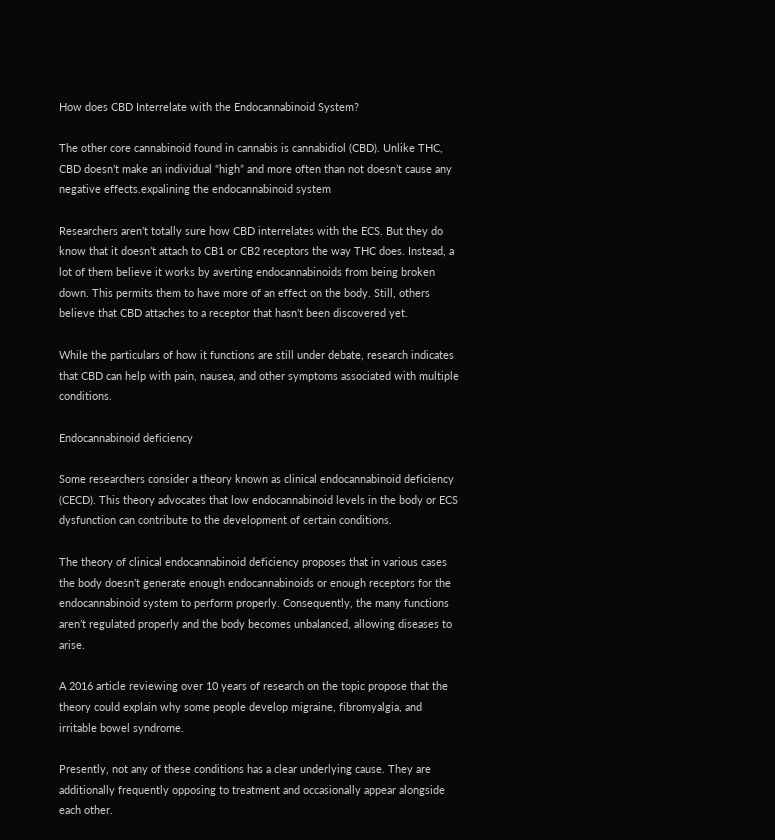How does CBD Interrelate with the Endocannabinoid System?

The other core cannabinoid found in cannabis is cannabidiol (CBD). Unlike THC, CBD doesn’t make an individual “high” and more often than not doesn’t cause any negative effects.expalining the endocannabinoid system

Researchers aren’t totally sure how CBD interrelates with the ECS. But they do know that it doesn’t attach to CB1 or CB2 receptors the way THC does. Instead, a lot of them believe it works by averting endocannabinoids from being broken down. This permits them to have more of an effect on the body. Still, others believe that CBD attaches to a receptor that hasn’t been discovered yet.

While the particulars of how it functions are still under debate, research indicates that CBD can help with pain, nausea, and other symptoms associated with multiple conditions.

Endocannabinoid deficiency

Some researchers consider a theory known as clinical endocannabinoid deficiency (CECD). This theory advocates that low endocannabinoid levels in the body or ECS dysfunction can contribute to the development of certain conditions.

The theory of clinical endocannabinoid deficiency proposes that in various cases the body doesn’t generate enough endocannabinoids or enough receptors for the endocannabinoid system to perform properly. Consequently, the many functions aren’t regulated properly and the body becomes unbalanced, allowing diseases to arise.

A 2016 article reviewing over 10 years of research on the topic propose that the theory could explain why some people develop migraine, fibromyalgia, and irritable bowel syndrome.

Presently, not any of these conditions has a clear underlying cause. They are additionally frequently opposing to treatment and occasionally appear alongside each other.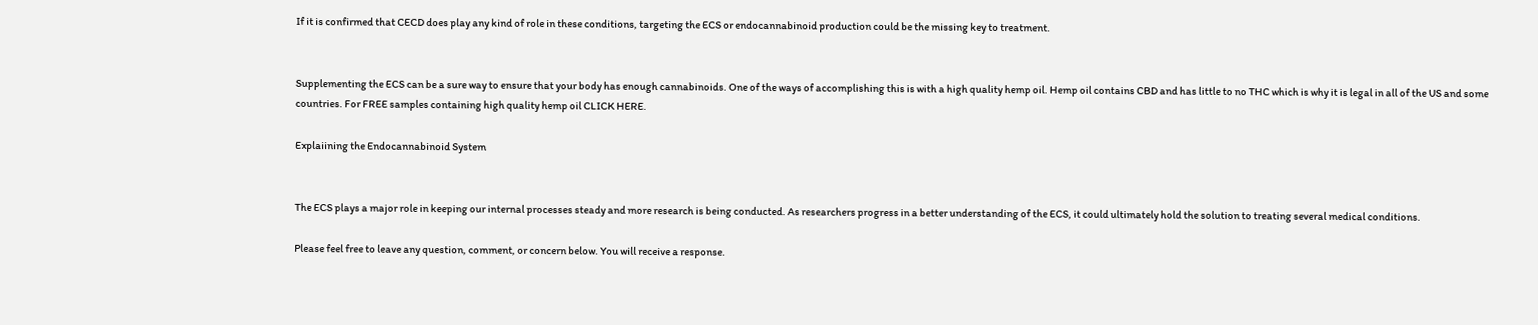If it is confirmed that CECD does play any kind of role in these conditions, targeting the ECS or endocannabinoid production could be the missing key to treatment.


Supplementing the ECS can be a sure way to ensure that your body has enough cannabinoids. One of the ways of accomplishing this is with a high quality hemp oil. Hemp oil contains CBD and has little to no THC which is why it is legal in all of the US and some countries. For FREE samples containing high quality hemp oil CLICK HERE.

Explaiining the Endocannabinoid System


The ECS plays a major role in keeping our internal processes steady and more research is being conducted. As researchers progress in a better understanding of the ECS, it could ultimately hold the solution to treating several medical conditions.

Please feel free to leave any question, comment, or concern below. You will receive a response.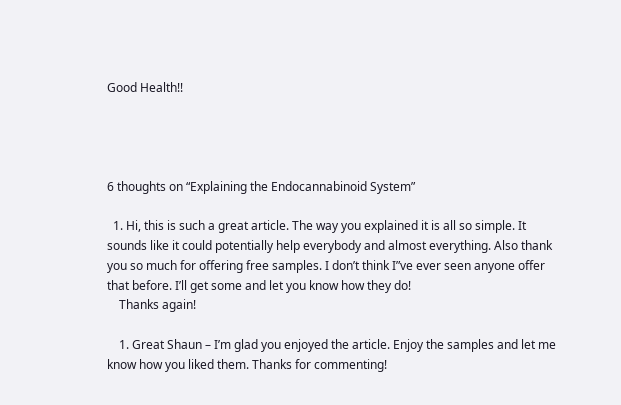Good Health!!




6 thoughts on “Explaining the Endocannabinoid System”

  1. Hi, this is such a great article. The way you explained it is all so simple. It sounds like it could potentially help everybody and almost everything. Also thank you so much for offering free samples. I don’t think I”ve ever seen anyone offer that before. I’ll get some and let you know how they do!
    Thanks again!

    1. Great Shaun – I’m glad you enjoyed the article. Enjoy the samples and let me know how you liked them. Thanks for commenting!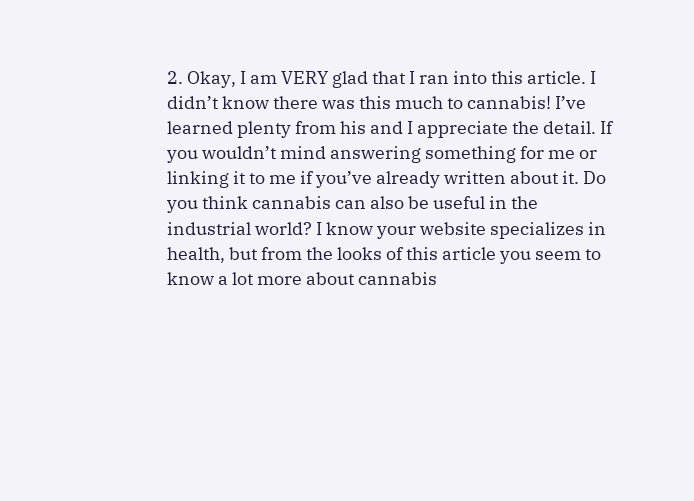2. Okay, I am VERY glad that I ran into this article. I didn’t know there was this much to cannabis! I’ve learned plenty from his and I appreciate the detail. If you wouldn’t mind answering something for me or linking it to me if you’ve already written about it. Do you think cannabis can also be useful in the industrial world? I know your website specializes in health, but from the looks of this article you seem to know a lot more about cannabis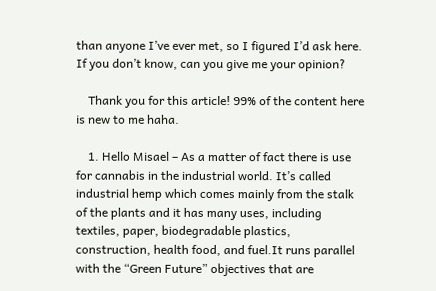than anyone I’ve ever met, so I figured I’d ask here. If you don’t know, can you give me your opinion?

    Thank you for this article! 99% of the content here is new to me haha.

    1. Hello Misael – As a matter of fact there is use for cannabis in the industrial world. It’s called industrial hemp which comes mainly from the stalk of the plants and it has many uses, including textiles, paper, biodegradable plastics, construction, health food, and fuel.It runs parallel with the “Green Future” objectives that are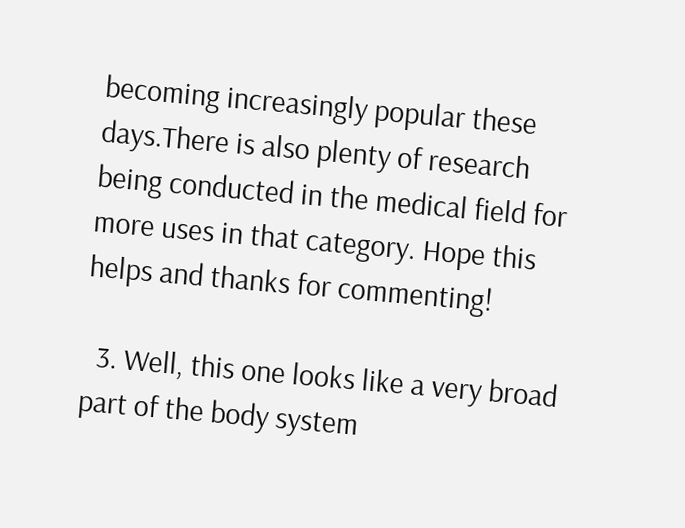becoming increasingly popular these days.There is also plenty of research being conducted in the medical field for more uses in that category. Hope this helps and thanks for commenting!

  3. Well, this one looks like a very broad part of the body system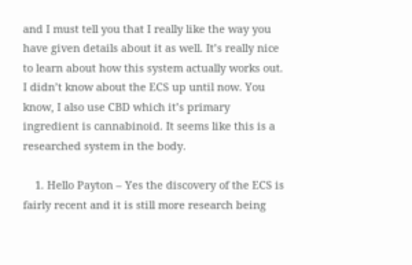and I must tell you that I really like the way you have given details about it as well. It’s really nice to learn about how this system actually works out. I didn’t know about the ECS up until now. You know, I also use CBD which it’s primary ingredient is cannabinoid. It seems like this is a researched system in the body.

    1. Hello Payton – Yes the discovery of the ECS is fairly recent and it is still more research being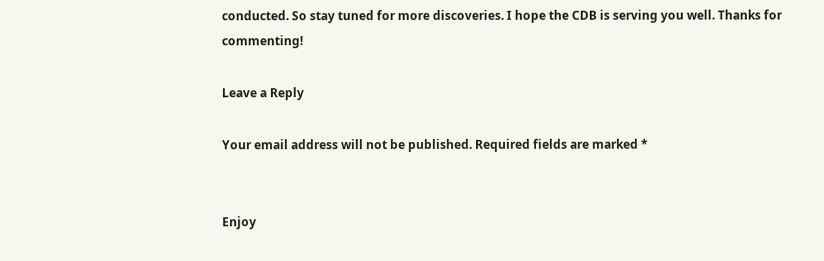conducted. So stay tuned for more discoveries. I hope the CDB is serving you well. Thanks for commenting!

Leave a Reply

Your email address will not be published. Required fields are marked *


Enjoy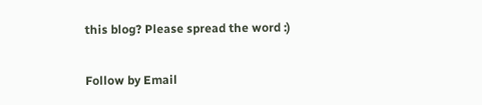this blog? Please spread the word :)

Follow by Email